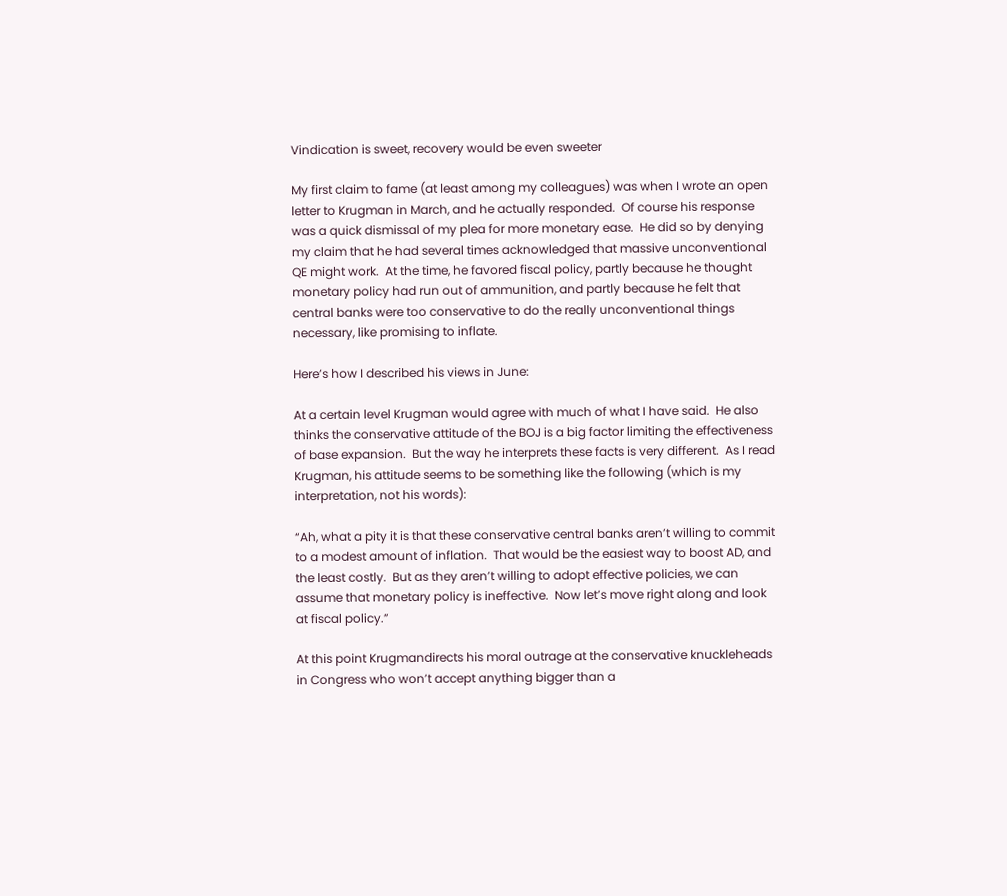Vindication is sweet, recovery would be even sweeter

My first claim to fame (at least among my colleagues) was when I wrote an open letter to Krugman in March, and he actually responded.  Of course his response was a quick dismissal of my plea for more monetary ease.  He did so by denying my claim that he had several times acknowledged that massive unconventional QE might work.  At the time, he favored fiscal policy, partly because he thought monetary policy had run out of ammunition, and partly because he felt that central banks were too conservative to do the really unconventional things necessary, like promising to inflate.

Here’s how I described his views in June:

At a certain level Krugman would agree with much of what I have said.  He also thinks the conservative attitude of the BOJ is a big factor limiting the effectiveness of base expansion.  But the way he interprets these facts is very different.  As I read Krugman, his attitude seems to be something like the following (which is my interpretation, not his words):

“Ah, what a pity it is that these conservative central banks aren’t willing to commit to a modest amount of inflation.  That would be the easiest way to boost AD, and the least costly.  But as they aren’t willing to adopt effective policies, we can assume that monetary policy is ineffective.  Now let’s move right along and look at fiscal policy.”

At this point Krugmandirects his moral outrage at the conservative knuckleheads in Congress who won’t accept anything bigger than a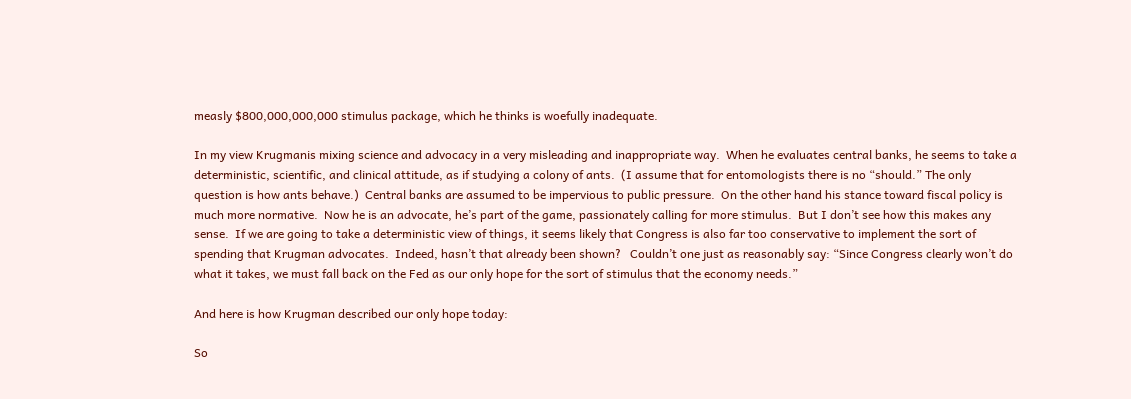measly $800,000,000,000 stimulus package, which he thinks is woefully inadequate.

In my view Krugmanis mixing science and advocacy in a very misleading and inappropriate way.  When he evaluates central banks, he seems to take a deterministic, scientific, and clinical attitude, as if studying a colony of ants.  (I assume that for entomologists there is no “should.” The only question is how ants behave.)  Central banks are assumed to be impervious to public pressure.  On the other hand his stance toward fiscal policy is much more normative.  Now he is an advocate, he’s part of the game, passionately calling for more stimulus.  But I don’t see how this makes any sense.  If we are going to take a deterministic view of things, it seems likely that Congress is also far too conservative to implement the sort of spending that Krugman advocates.  Indeed, hasn’t that already been shown?   Couldn’t one just as reasonably say: “Since Congress clearly won’t do what it takes, we must fall back on the Fed as our only hope for the sort of stimulus that the economy needs.”

And here is how Krugman described our only hope today:

So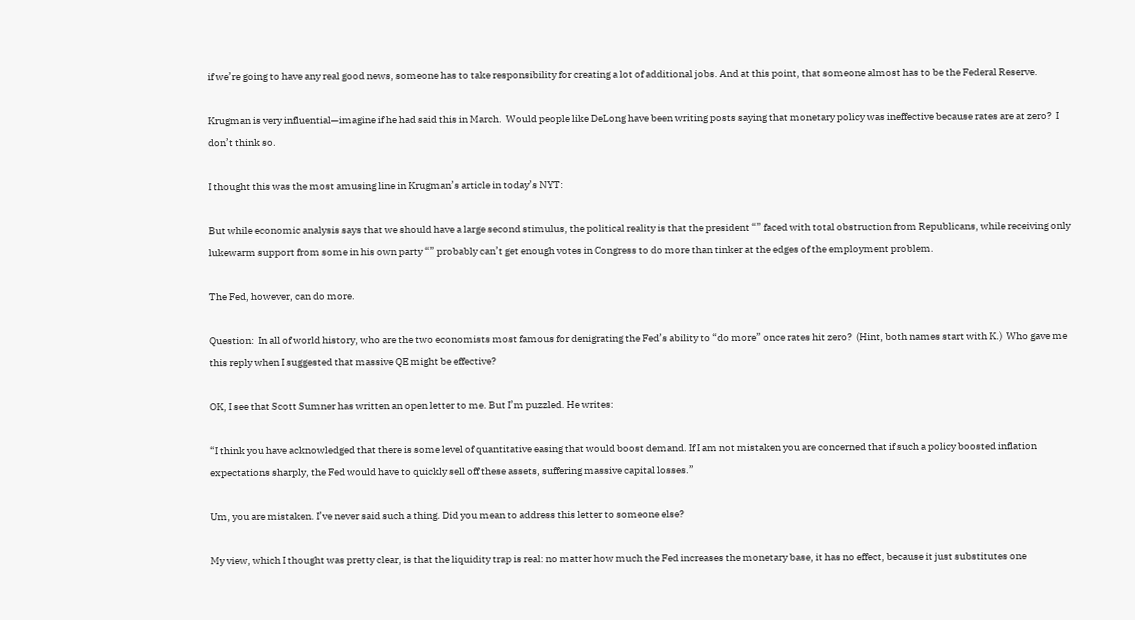if we’re going to have any real good news, someone has to take responsibility for creating a lot of additional jobs. And at this point, that someone almost has to be the Federal Reserve.

Krugman is very influential—imagine if he had said this in March.  Would people like DeLong have been writing posts saying that monetary policy was ineffective because rates are at zero?  I don’t think so.

I thought this was the most amusing line in Krugman’s article in today’s NYT:

But while economic analysis says that we should have a large second stimulus, the political reality is that the president “” faced with total obstruction from Republicans, while receiving only lukewarm support from some in his own party “” probably can’t get enough votes in Congress to do more than tinker at the edges of the employment problem.

The Fed, however, can do more.

Question:  In all of world history, who are the two economists most famous for denigrating the Fed’s ability to “do more” once rates hit zero?  (Hint, both names start with K.)  Who gave me this reply when I suggested that massive QE might be effective?

OK, I see that Scott Sumner has written an open letter to me. But I’m puzzled. He writes:

“I think you have acknowledged that there is some level of quantitative easing that would boost demand. If I am not mistaken you are concerned that if such a policy boosted inflation expectations sharply, the Fed would have to quickly sell off these assets, suffering massive capital losses.”

Um, you are mistaken. I’ve never said such a thing. Did you mean to address this letter to someone else?

My view, which I thought was pretty clear, is that the liquidity trap is real: no matter how much the Fed increases the monetary base, it has no effect, because it just substitutes one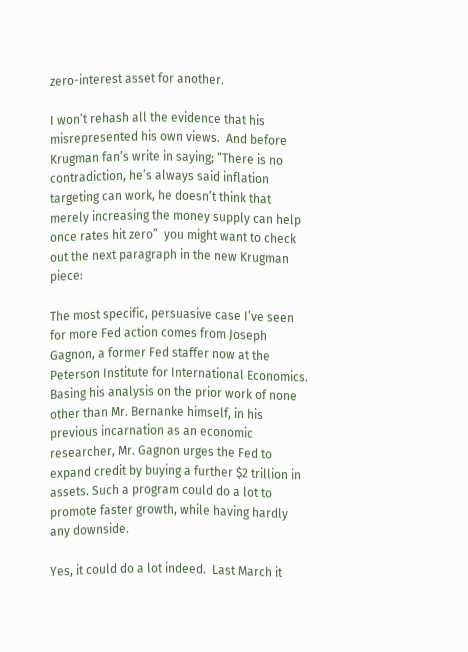zero-interest asset for another.

I won’t rehash all the evidence that his misrepresented his own views.  And before Krugman fan’s write in saying; “There is no contradiction, he’s always said inflation targeting can work, he doesn’t think that merely increasing the money supply can help once rates hit zero”  you might want to check out the next paragraph in the new Krugman piece:

The most specific, persuasive case I’ve seen for more Fed action comes from Joseph Gagnon, a former Fed staffer now at the Peterson Institute for International Economics. Basing his analysis on the prior work of none other than Mr. Bernanke himself, in his previous incarnation as an economic researcher, Mr. Gagnon urges the Fed to expand credit by buying a further $2 trillion in assets. Such a program could do a lot to promote faster growth, while having hardly any downside.

Yes, it could do a lot indeed.  Last March it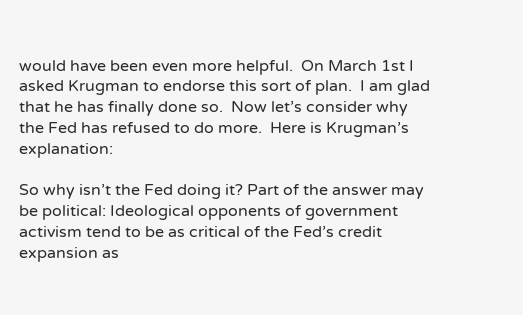would have been even more helpful.  On March 1st I asked Krugman to endorse this sort of plan.  I am glad that he has finally done so.  Now let’s consider why the Fed has refused to do more.  Here is Krugman’s explanation:

So why isn’t the Fed doing it? Part of the answer may be political: Ideological opponents of government activism tend to be as critical of the Fed’s credit expansion as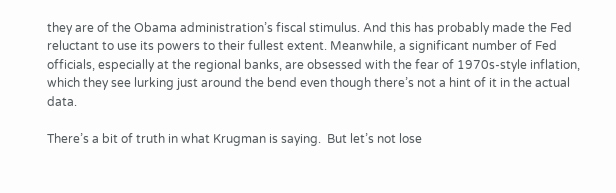they are of the Obama administration’s fiscal stimulus. And this has probably made the Fed reluctant to use its powers to their fullest extent. Meanwhile, a significant number of Fed officials, especially at the regional banks, are obsessed with the fear of 1970s-style inflation, which they see lurking just around the bend even though there’s not a hint of it in the actual data.

There’s a bit of truth in what Krugman is saying.  But let’s not lose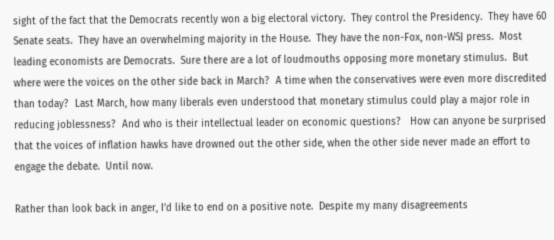sight of the fact that the Democrats recently won a big electoral victory.  They control the Presidency.  They have 60 Senate seats.  They have an overwhelming majority in the House.  They have the non-Fox, non-WSJ press.  Most leading economists are Democrats.  Sure there are a lot of loudmouths opposing more monetary stimulus.  But where were the voices on the other side back in March?  A time when the conservatives were even more discredited than today?  Last March, how many liberals even understood that monetary stimulus could play a major role in reducing joblessness?  And who is their intellectual leader on economic questions?   How can anyone be surprised that the voices of inflation hawks have drowned out the other side, when the other side never made an effort to engage the debate.  Until now.

Rather than look back in anger, I’d like to end on a positive note.  Despite my many disagreements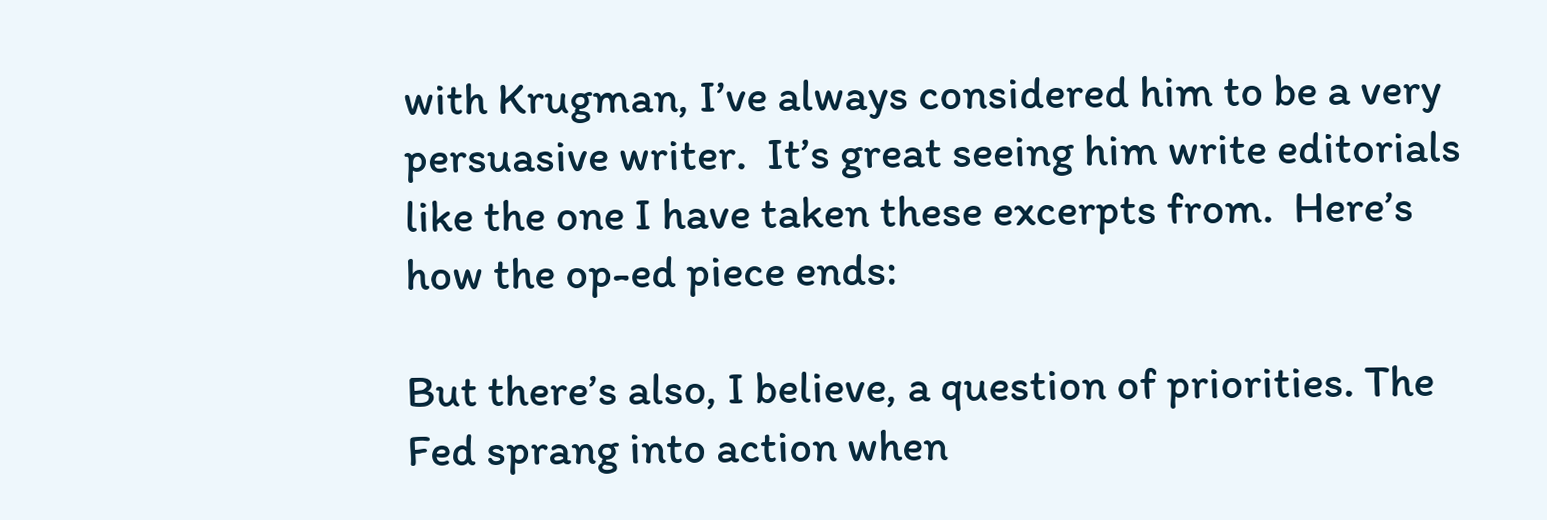with Krugman, I’ve always considered him to be a very persuasive writer.  It’s great seeing him write editorials like the one I have taken these excerpts from.  Here’s how the op-ed piece ends:

But there’s also, I believe, a question of priorities. The Fed sprang into action when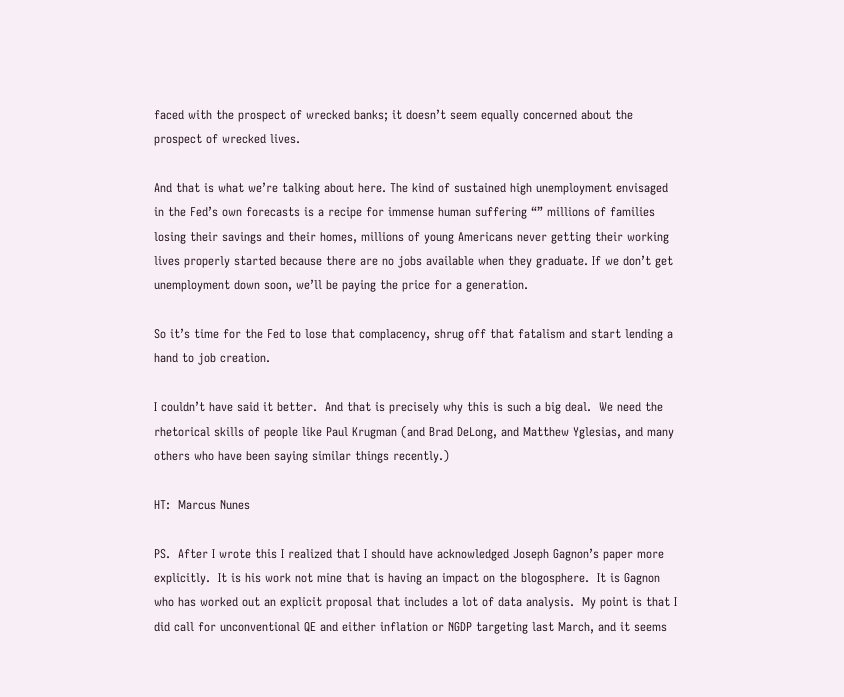faced with the prospect of wrecked banks; it doesn’t seem equally concerned about the prospect of wrecked lives.

And that is what we’re talking about here. The kind of sustained high unemployment envisaged in the Fed’s own forecasts is a recipe for immense human suffering “” millions of families losing their savings and their homes, millions of young Americans never getting their working lives properly started because there are no jobs available when they graduate. If we don’t get unemployment down soon, we’ll be paying the price for a generation.

So it’s time for the Fed to lose that complacency, shrug off that fatalism and start lending a hand to job creation.

I couldn’t have said it better.  And that is precisely why this is such a big deal.  We need the rhetorical skills of people like Paul Krugman (and Brad DeLong, and Matthew Yglesias, and many others who have been saying similar things recently.)

HT:  Marcus Nunes

PS.  After I wrote this I realized that I should have acknowledged Joseph Gagnon’s paper more explicitly.  It is his work not mine that is having an impact on the blogosphere.  It is Gagnon who has worked out an explicit proposal that includes a lot of data analysis.  My point is that I did call for unconventional QE and either inflation or NGDP targeting last March, and it seems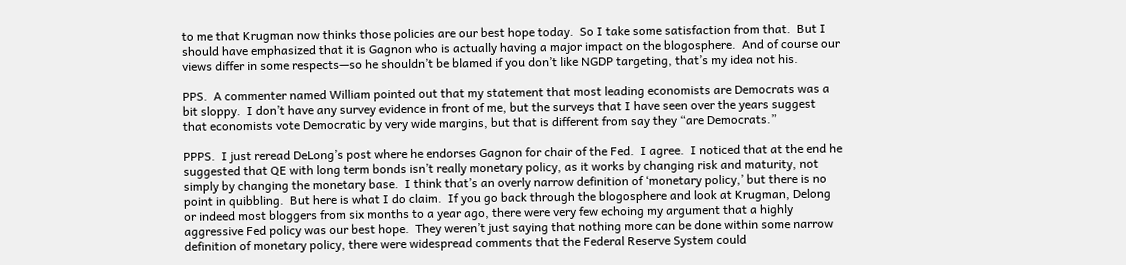to me that Krugman now thinks those policies are our best hope today.  So I take some satisfaction from that.  But I should have emphasized that it is Gagnon who is actually having a major impact on the blogosphere.  And of course our views differ in some respects—so he shouldn’t be blamed if you don’t like NGDP targeting, that’s my idea not his.

PPS.  A commenter named William pointed out that my statement that most leading economists are Democrats was a bit sloppy.  I don’t have any survey evidence in front of me, but the surveys that I have seen over the years suggest that economists vote Democratic by very wide margins, but that is different from say they “are Democrats.”

PPPS.  I just reread DeLong’s post where he endorses Gagnon for chair of the Fed.  I agree.  I noticed that at the end he suggested that QE with long term bonds isn’t really monetary policy, as it works by changing risk and maturity, not simply by changing the monetary base.  I think that’s an overly narrow definition of ‘monetary policy,’ but there is no point in quibbling.  But here is what I do claim.  If you go back through the blogosphere and look at Krugman, Delong or indeed most bloggers from six months to a year ago, there were very few echoing my argument that a highly aggressive Fed policy was our best hope.  They weren’t just saying that nothing more can be done within some narrow definition of monetary policy, there were widespread comments that the Federal Reserve System could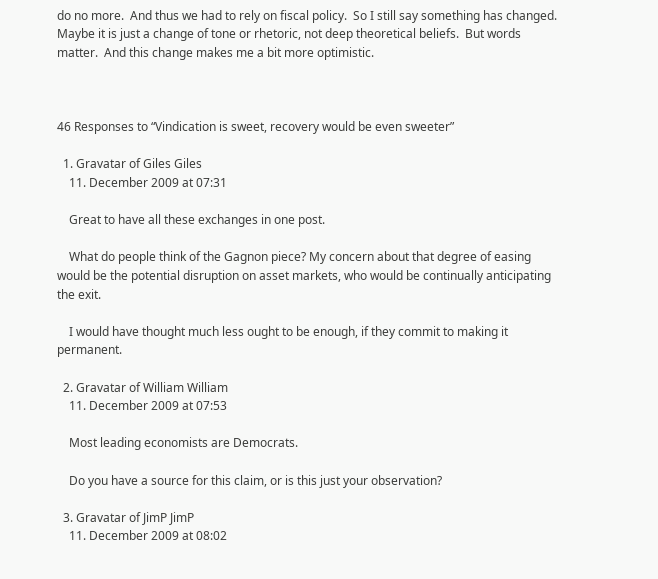do no more.  And thus we had to rely on fiscal policy.  So I still say something has changed.  Maybe it is just a change of tone or rhetoric, not deep theoretical beliefs.  But words matter.  And this change makes me a bit more optimistic.



46 Responses to “Vindication is sweet, recovery would be even sweeter”

  1. Gravatar of Giles Giles
    11. December 2009 at 07:31

    Great to have all these exchanges in one post.

    What do people think of the Gagnon piece? My concern about that degree of easing would be the potential disruption on asset markets, who would be continually anticipating the exit.

    I would have thought much less ought to be enough, if they commit to making it permanent.

  2. Gravatar of William William
    11. December 2009 at 07:53

    Most leading economists are Democrats.

    Do you have a source for this claim, or is this just your observation?

  3. Gravatar of JimP JimP
    11. December 2009 at 08:02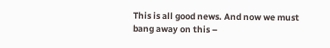This is all good news. And now we must bang away on this –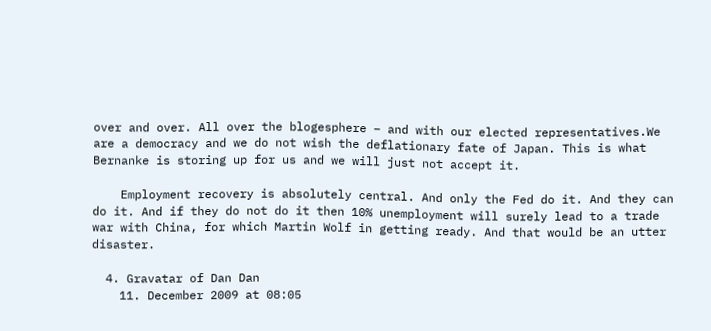over and over. All over the blogesphere – and with our elected representatives.We are a democracy and we do not wish the deflationary fate of Japan. This is what Bernanke is storing up for us and we will just not accept it.

    Employment recovery is absolutely central. And only the Fed do it. And they can do it. And if they do not do it then 10% unemployment will surely lead to a trade war with China, for which Martin Wolf in getting ready. And that would be an utter disaster.

  4. Gravatar of Dan Dan
    11. December 2009 at 08:05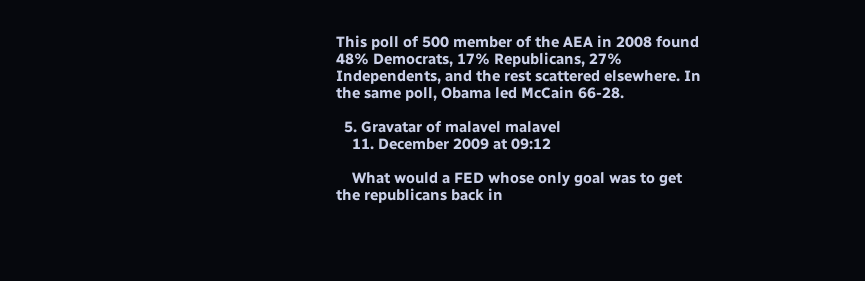This poll of 500 member of the AEA in 2008 found 48% Democrats, 17% Republicans, 27% Independents, and the rest scattered elsewhere. In the same poll, Obama led McCain 66-28.

  5. Gravatar of malavel malavel
    11. December 2009 at 09:12

    What would a FED whose only goal was to get the republicans back in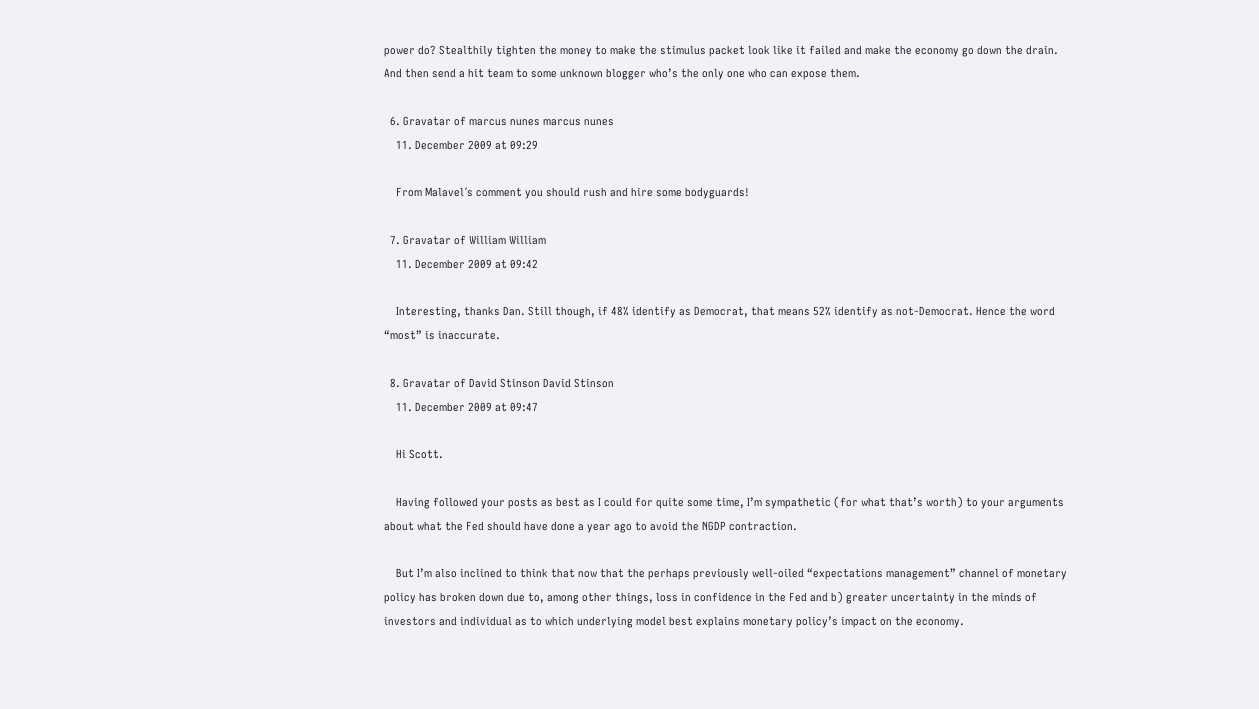power do? Stealthily tighten the money to make the stimulus packet look like it failed and make the economy go down the drain. And then send a hit team to some unknown blogger who’s the only one who can expose them.

  6. Gravatar of marcus nunes marcus nunes
    11. December 2009 at 09:29

    From Malavel´s comment you should rush and hire some bodyguards!

  7. Gravatar of William William
    11. December 2009 at 09:42

    Interesting, thanks Dan. Still though, if 48% identify as Democrat, that means 52% identify as not-Democrat. Hence the word “most” is inaccurate.

  8. Gravatar of David Stinson David Stinson
    11. December 2009 at 09:47

    Hi Scott.

    Having followed your posts as best as I could for quite some time, I’m sympathetic (for what that’s worth) to your arguments about what the Fed should have done a year ago to avoid the NGDP contraction.

    But I’m also inclined to think that now that the perhaps previously well-oiled “expectations management” channel of monetary policy has broken down due to, among other things, loss in confidence in the Fed and b) greater uncertainty in the minds of investors and individual as to which underlying model best explains monetary policy’s impact on the economy.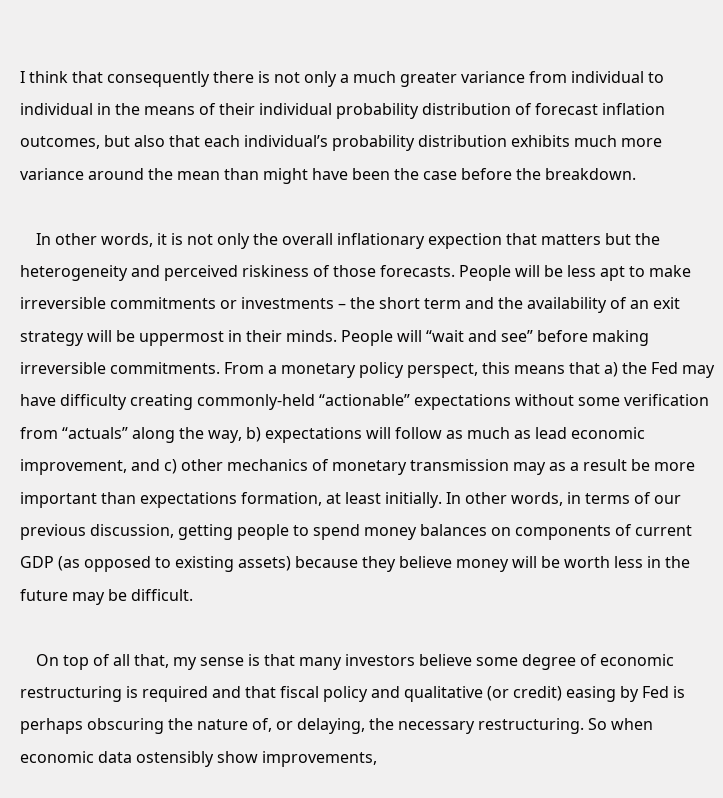I think that consequently there is not only a much greater variance from individual to individual in the means of their individual probability distribution of forecast inflation outcomes, but also that each individual’s probability distribution exhibits much more variance around the mean than might have been the case before the breakdown.

    In other words, it is not only the overall inflationary expection that matters but the heterogeneity and perceived riskiness of those forecasts. People will be less apt to make irreversible commitments or investments – the short term and the availability of an exit strategy will be uppermost in their minds. People will “wait and see” before making irreversible commitments. From a monetary policy perspect, this means that a) the Fed may have difficulty creating commonly-held “actionable” expectations without some verification from “actuals” along the way, b) expectations will follow as much as lead economic improvement, and c) other mechanics of monetary transmission may as a result be more important than expectations formation, at least initially. In other words, in terms of our previous discussion, getting people to spend money balances on components of current GDP (as opposed to existing assets) because they believe money will be worth less in the future may be difficult.

    On top of all that, my sense is that many investors believe some degree of economic restructuring is required and that fiscal policy and qualitative (or credit) easing by Fed is perhaps obscuring the nature of, or delaying, the necessary restructuring. So when economic data ostensibly show improvements,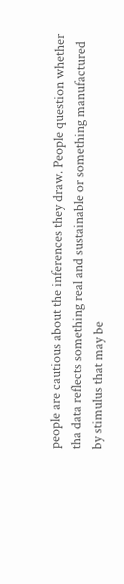people are cautious about the inferences they draw. People question whether tha data reflects something real and sustainable or something manufactured by stimulus that may be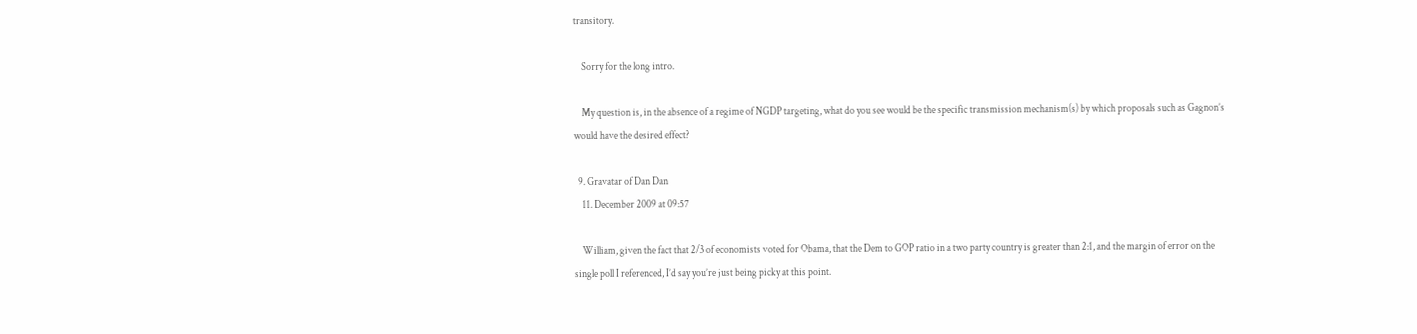transitory.

    Sorry for the long intro.

    My question is, in the absence of a regime of NGDP targeting, what do you see would be the specific transmission mechanism(s) by which proposals such as Gagnon’s would have the desired effect?

  9. Gravatar of Dan Dan
    11. December 2009 at 09:57

    William, given the fact that 2/3 of economists voted for Obama, that the Dem to GOP ratio in a two party country is greater than 2:1, and the margin of error on the single poll I referenced, I’d say you’re just being picky at this point.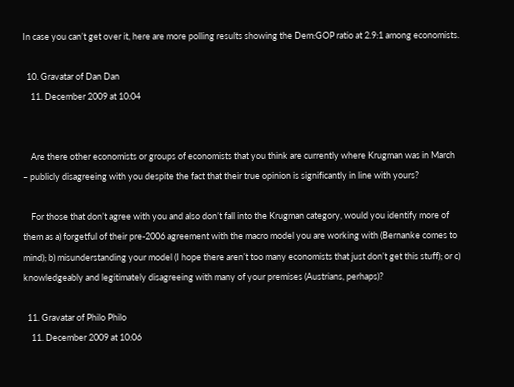In case you can’t get over it, here are more polling results showing the Dem:GOP ratio at 2.9:1 among economists.

  10. Gravatar of Dan Dan
    11. December 2009 at 10:04


    Are there other economists or groups of economists that you think are currently where Krugman was in March – publicly disagreeing with you despite the fact that their true opinion is significantly in line with yours?

    For those that don’t agree with you and also don’t fall into the Krugman category, would you identify more of them as a) forgetful of their pre-2006 agreement with the macro model you are working with (Bernanke comes to mind); b) misunderstanding your model (I hope there aren’t too many economists that just don’t get this stuff); or c) knowledgeably and legitimately disagreeing with many of your premises (Austrians, perhaps)?

  11. Gravatar of Philo Philo
    11. December 2009 at 10:06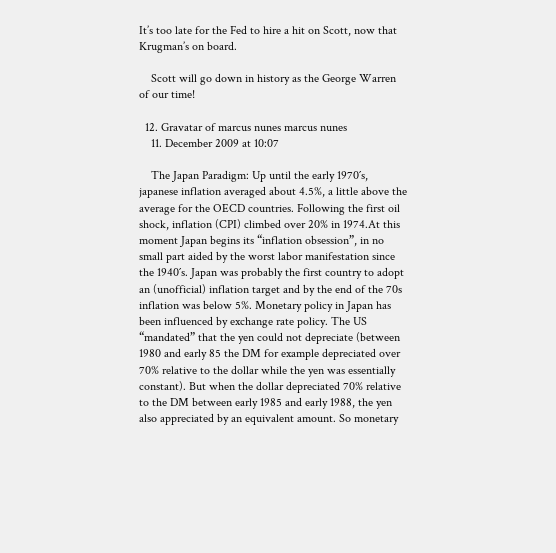It’s too late for the Fed to hire a hit on Scott, now that Krugman’s on board.

    Scott will go down in history as the George Warren of our time!

  12. Gravatar of marcus nunes marcus nunes
    11. December 2009 at 10:07

    The Japan Paradigm: Up until the early 1970´s, japanese inflation averaged about 4.5%, a little above the average for the OECD countries. Following the first oil shock, inflation (CPI) climbed over 20% in 1974.At this moment Japan begins its “inflation obsession”, in no small part aided by the worst labor manifestation since the 1940´s. Japan was probably the first country to adopt an (unofficial) inflation target and by the end of the 70s inflation was below 5%. Monetary policy in Japan has been influenced by exchange rate policy. The US “mandated” that the yen could not depreciate (between 1980 and early 85 the DM for example depreciated over 70% relative to the dollar while the yen was essentially constant). But when the dollar depreciated 70% relative to the DM between early 1985 and early 1988, the yen also appreciated by an equivalent amount. So monetary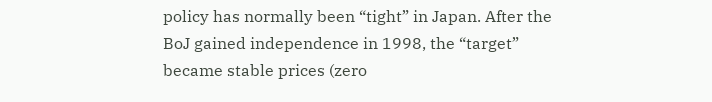policy has normally been “tight” in Japan. After the BoJ gained independence in 1998, the “target” became stable prices (zero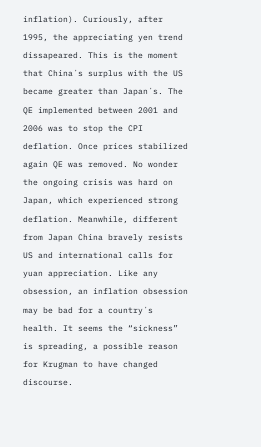inflation). Curiously, after 1995, the appreciating yen trend dissapeared. This is the moment that China´s surplus with the US became greater than Japan´s. The QE implemented between 2001 and 2006 was to stop the CPI deflation. Once prices stabilized again QE was removed. No wonder the ongoing crisis was hard on Japan, which experienced strong deflation. Meanwhile, different from Japan China bravely resists US and international calls for yuan appreciation. Like any obsession, an inflation obsession may be bad for a country´s health. It seems the “sickness” is spreading, a possible reason for Krugman to have changed discourse.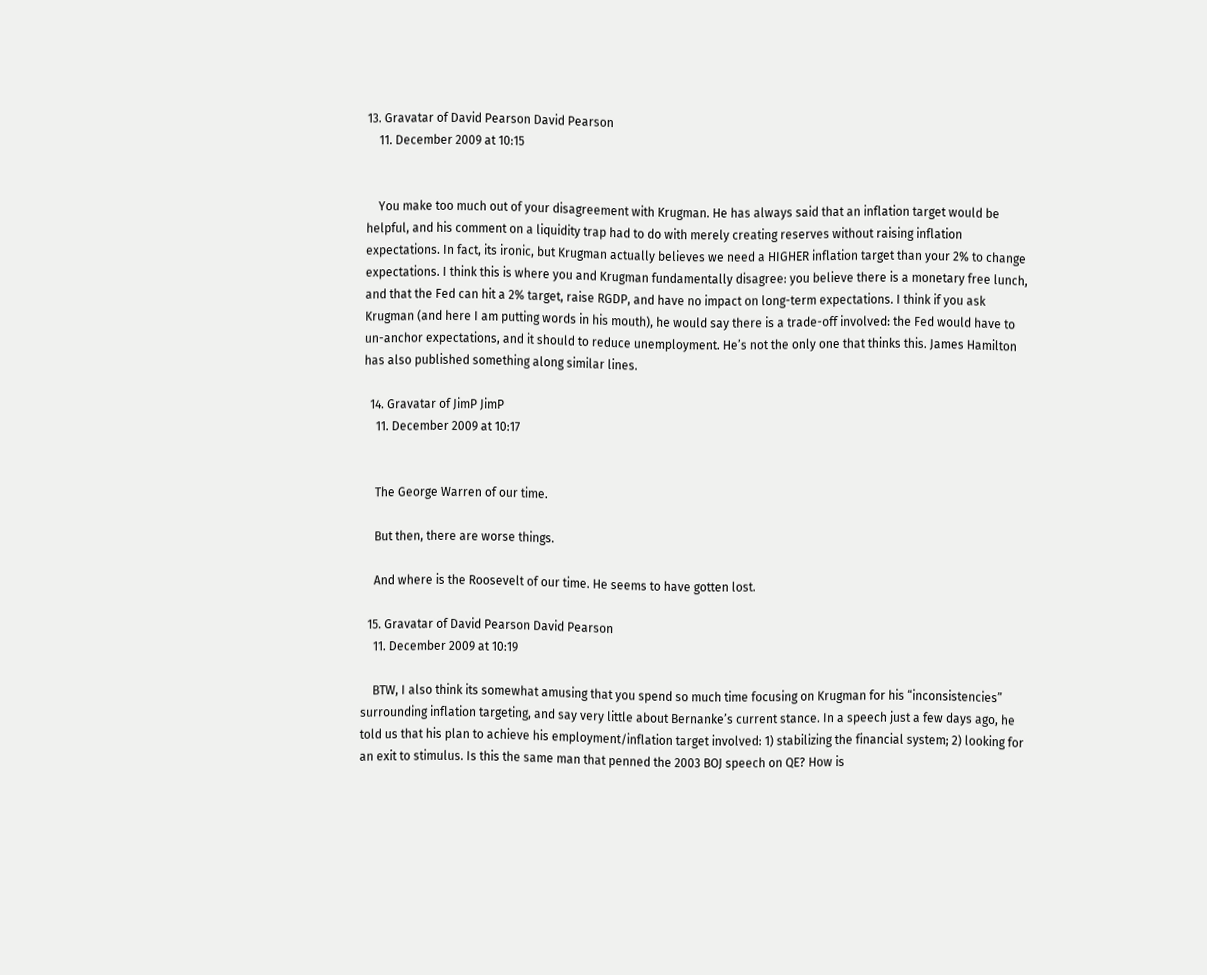13. Gravatar of David Pearson David Pearson
    11. December 2009 at 10:15


    You make too much out of your disagreement with Krugman. He has always said that an inflation target would be helpful, and his comment on a liquidity trap had to do with merely creating reserves without raising inflation expectations. In fact, its ironic, but Krugman actually believes we need a HIGHER inflation target than your 2% to change expectations. I think this is where you and Krugman fundamentally disagree: you believe there is a monetary free lunch, and that the Fed can hit a 2% target, raise RGDP, and have no impact on long-term expectations. I think if you ask Krugman (and here I am putting words in his mouth), he would say there is a trade-off involved: the Fed would have to un-anchor expectations, and it should to reduce unemployment. He’s not the only one that thinks this. James Hamilton has also published something along similar lines.

  14. Gravatar of JimP JimP
    11. December 2009 at 10:17


    The George Warren of our time.

    But then, there are worse things.

    And where is the Roosevelt of our time. He seems to have gotten lost.

  15. Gravatar of David Pearson David Pearson
    11. December 2009 at 10:19

    BTW, I also think its somewhat amusing that you spend so much time focusing on Krugman for his “inconsistencies” surrounding inflation targeting, and say very little about Bernanke’s current stance. In a speech just a few days ago, he told us that his plan to achieve his employment/inflation target involved: 1) stabilizing the financial system; 2) looking for an exit to stimulus. Is this the same man that penned the 2003 BOJ speech on QE? How is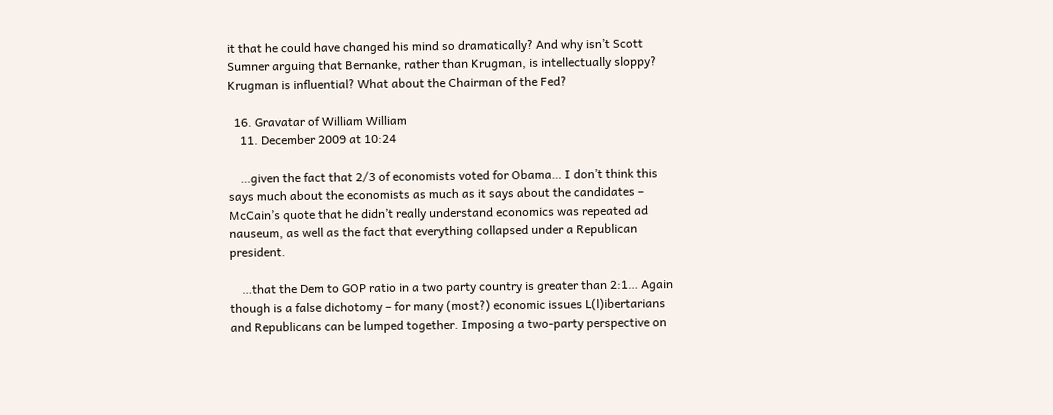it that he could have changed his mind so dramatically? And why isn’t Scott Sumner arguing that Bernanke, rather than Krugman, is intellectually sloppy? Krugman is influential? What about the Chairman of the Fed?

  16. Gravatar of William William
    11. December 2009 at 10:24

    …given the fact that 2/3 of economists voted for Obama… I don’t think this says much about the economists as much as it says about the candidates – McCain’s quote that he didn’t really understand economics was repeated ad nauseum, as well as the fact that everything collapsed under a Republican president.

    …that the Dem to GOP ratio in a two party country is greater than 2:1… Again though is a false dichotomy – for many (most?) economic issues L(l)ibertarians and Republicans can be lumped together. Imposing a two-party perspective on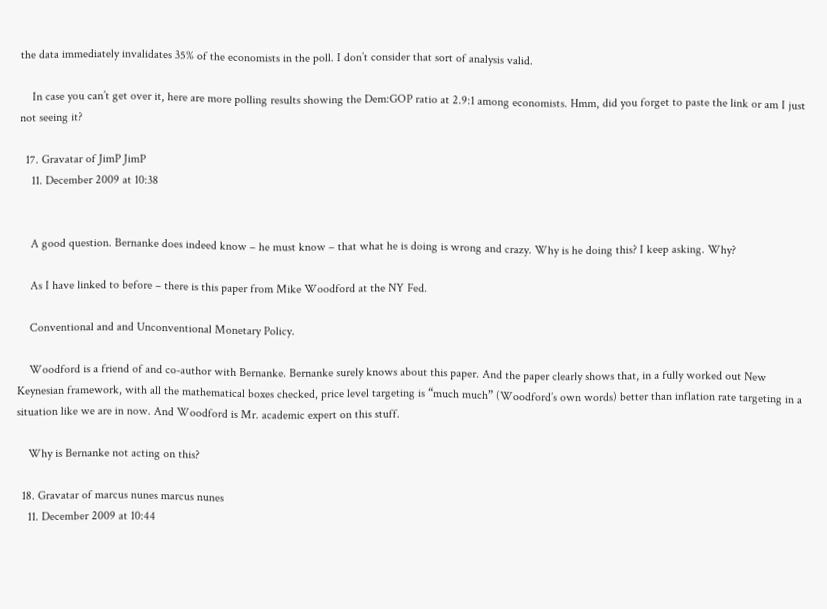the data immediately invalidates 35% of the economists in the poll. I don’t consider that sort of analysis valid.

    In case you can’t get over it, here are more polling results showing the Dem:GOP ratio at 2.9:1 among economists. Hmm, did you forget to paste the link or am I just not seeing it?

  17. Gravatar of JimP JimP
    11. December 2009 at 10:38


    A good question. Bernanke does indeed know – he must know – that what he is doing is wrong and crazy. Why is he doing this? I keep asking. Why?

    As I have linked to before – there is this paper from Mike Woodford at the NY Fed.

    Conventional and and Unconventional Monetary Policy.

    Woodford is a friend of and co-author with Bernanke. Bernanke surely knows about this paper. And the paper clearly shows that, in a fully worked out New Keynesian framework, with all the mathematical boxes checked, price level targeting is “much much” (Woodford’s own words) better than inflation rate targeting in a situation like we are in now. And Woodford is Mr. academic expert on this stuff.

    Why is Bernanke not acting on this?

  18. Gravatar of marcus nunes marcus nunes
    11. December 2009 at 10:44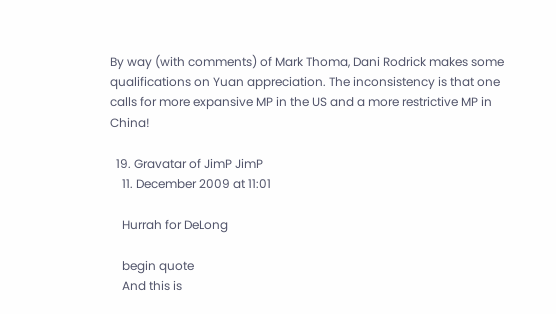By way (with comments) of Mark Thoma, Dani Rodrick makes some qualifications on Yuan appreciation. The inconsistency is that one calls for more expansive MP in the US and a more restrictive MP in China!

  19. Gravatar of JimP JimP
    11. December 2009 at 11:01

    Hurrah for DeLong

    begin quote
    And this is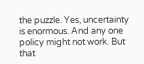the puzzle. Yes, uncertainty is enormous. And any one policy might not work. But that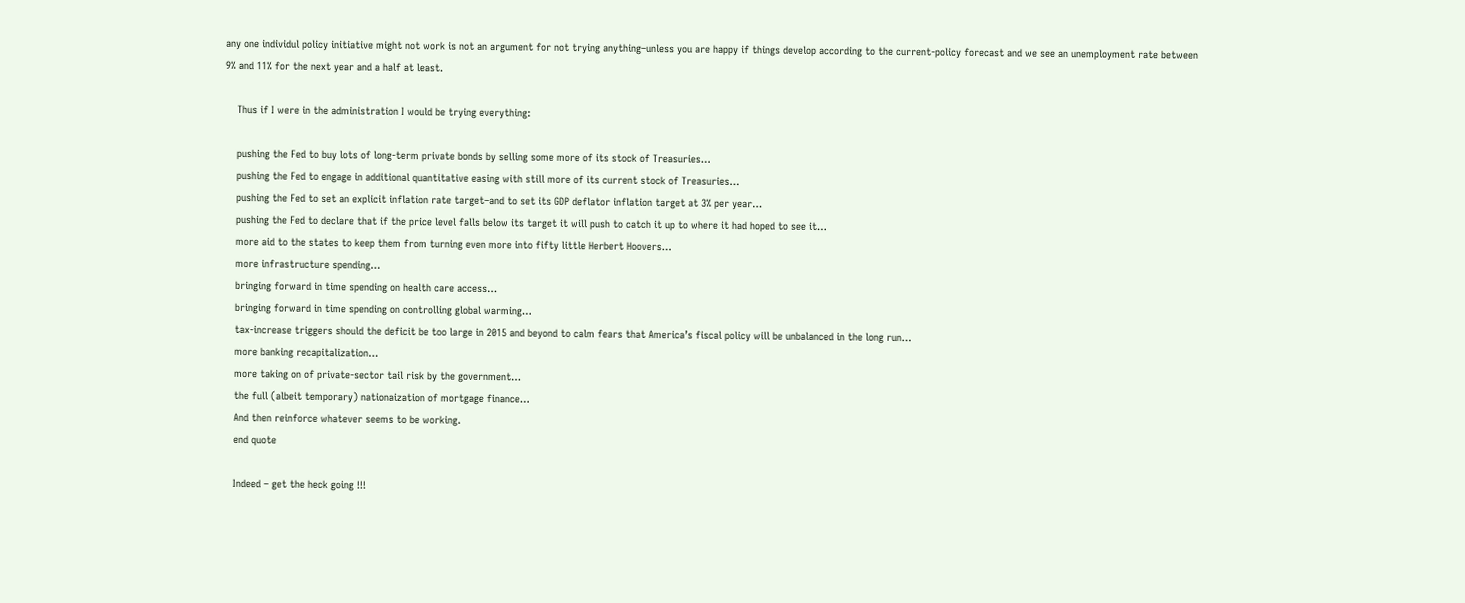any one individul policy initiative might not work is not an argument for not trying anything–unless you are happy if things develop according to the current-policy forecast and we see an unemployment rate between 9% and 11% for the next year and a half at least.

    Thus if I were in the administration I would be trying everything:

    pushing the Fed to buy lots of long-term private bonds by selling some more of its stock of Treasuries…
    pushing the Fed to engage in additional quantitative easing with still more of its current stock of Treasuries…
    pushing the Fed to set an explicit inflation rate target–and to set its GDP deflator inflation target at 3% per year…
    pushing the Fed to declare that if the price level falls below its target it will push to catch it up to where it had hoped to see it…
    more aid to the states to keep them from turning even more into fifty little Herbert Hoovers…
    more infrastructure spending…
    bringing forward in time spending on health care access…
    bringing forward in time spending on controlling global warming…
    tax-increase triggers should the deficit be too large in 2015 and beyond to calm fears that America’s fiscal policy will be unbalanced in the long run…
    more banking recapitalization…
    more taking on of private-sector tail risk by the government…
    the full (albeit temporary) nationaization of mortgage finance…
    And then reinforce whatever seems to be working.
    end quote

    Indeed – get the heck going !!!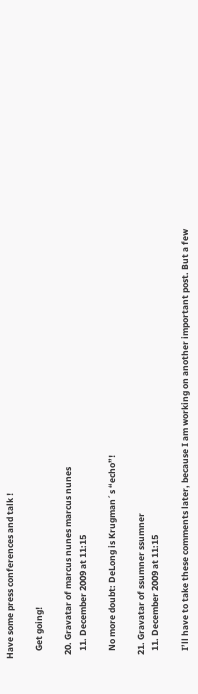Have some press conferences and talk !

    Get going!

  20. Gravatar of marcus nunes marcus nunes
    11. December 2009 at 11:15

    No more doubt: DeLong is Krugman´s “echo”!

  21. Gravatar of ssumner ssumner
    11. December 2009 at 11:15

    I’ll have to take these comments later, because I am working on another important post. But a few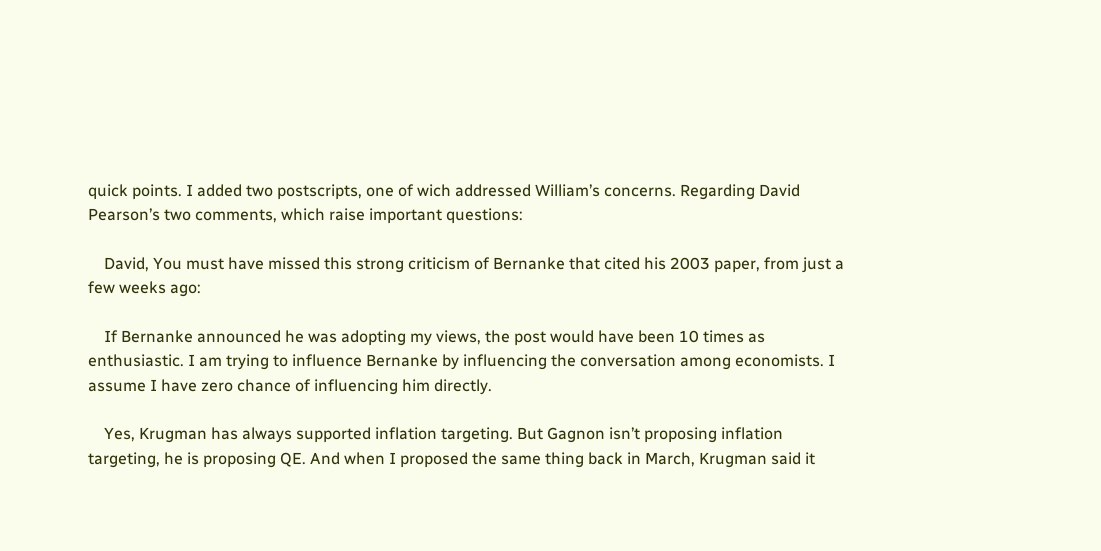quick points. I added two postscripts, one of wich addressed William’s concerns. Regarding David Pearson’s two comments, which raise important questions:

    David, You must have missed this strong criticism of Bernanke that cited his 2003 paper, from just a few weeks ago:

    If Bernanke announced he was adopting my views, the post would have been 10 times as enthusiastic. I am trying to influence Bernanke by influencing the conversation among economists. I assume I have zero chance of influencing him directly.

    Yes, Krugman has always supported inflation targeting. But Gagnon isn’t proposing inflation targeting, he is proposing QE. And when I proposed the same thing back in March, Krugman said it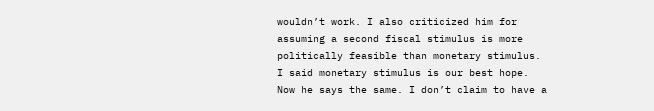wouldn’t work. I also criticized him for assuming a second fiscal stimulus is more politically feasible than monetary stimulus. I said monetary stimulus is our best hope. Now he says the same. I don’t claim to have a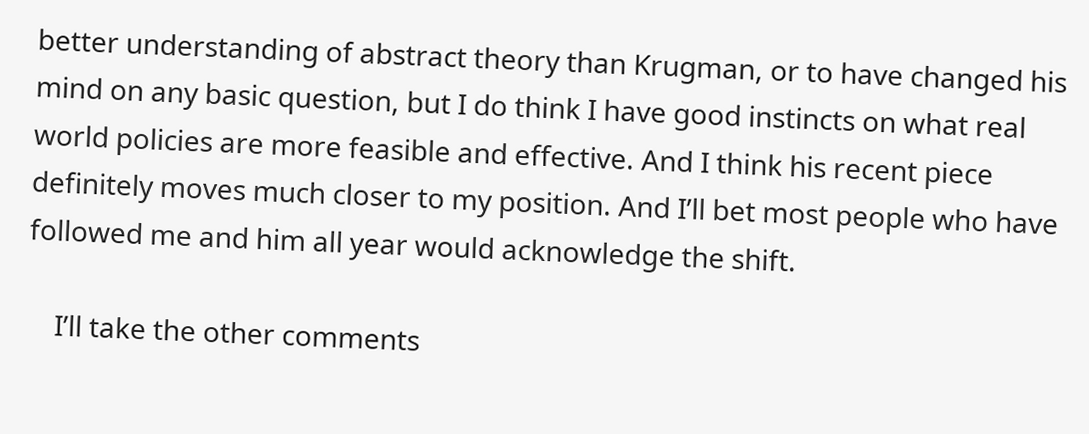better understanding of abstract theory than Krugman, or to have changed his mind on any basic question, but I do think I have good instincts on what real world policies are more feasible and effective. And I think his recent piece definitely moves much closer to my position. And I’ll bet most people who have followed me and him all year would acknowledge the shift.

    I’ll take the other comments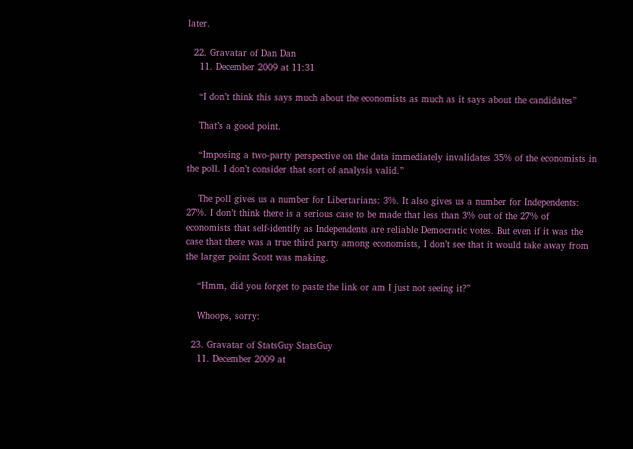later.

  22. Gravatar of Dan Dan
    11. December 2009 at 11:31

    “I don’t think this says much about the economists as much as it says about the candidates”

    That’s a good point.

    “Imposing a two-party perspective on the data immediately invalidates 35% of the economists in the poll. I don’t consider that sort of analysis valid.”

    The poll gives us a number for Libertarians: 3%. It also gives us a number for Independents: 27%. I don’t think there is a serious case to be made that less than 3% out of the 27% of economists that self-identify as Independents are reliable Democratic votes. But even if it was the case that there was a true third party among economists, I don’t see that it would take away from the larger point Scott was making.

    “Hmm, did you forget to paste the link or am I just not seeing it?”

    Whoops, sorry:

  23. Gravatar of StatsGuy StatsGuy
    11. December 2009 at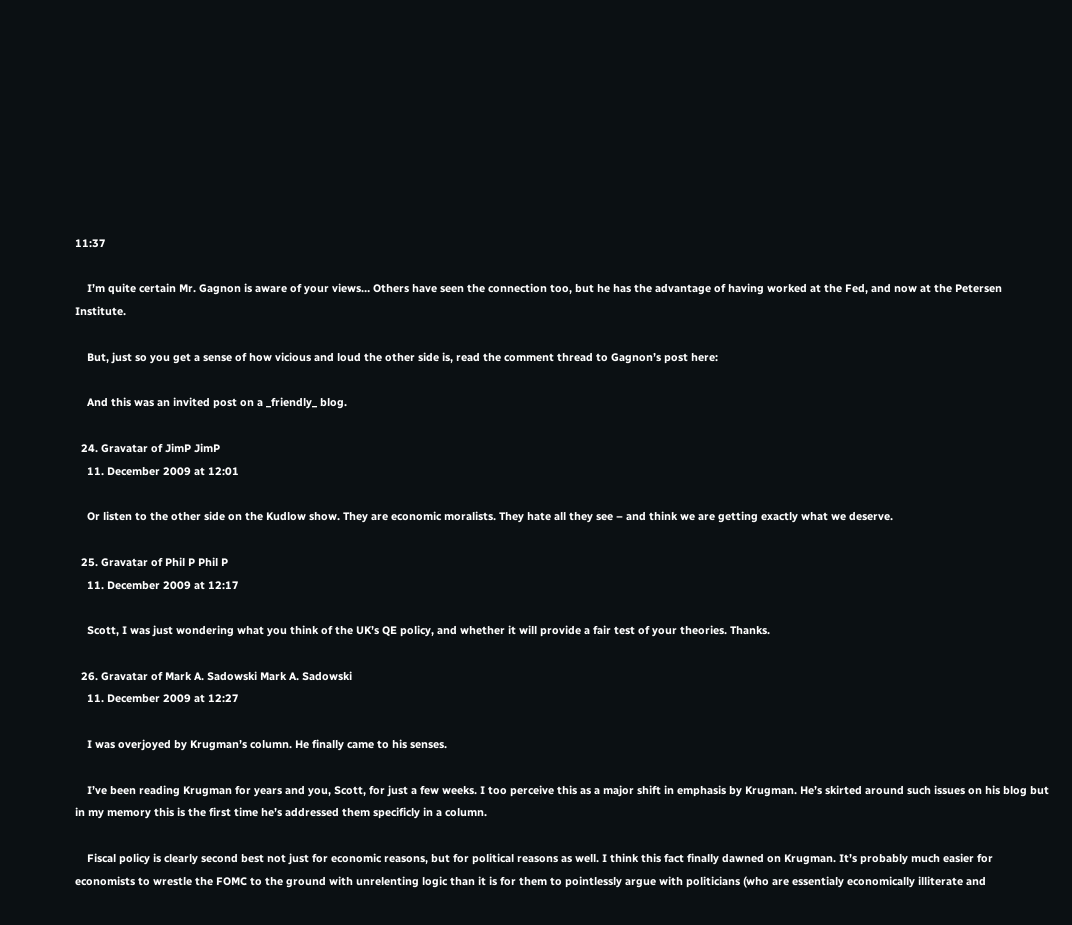11:37

    I’m quite certain Mr. Gagnon is aware of your views… Others have seen the connection too, but he has the advantage of having worked at the Fed, and now at the Petersen Institute.

    But, just so you get a sense of how vicious and loud the other side is, read the comment thread to Gagnon’s post here:

    And this was an invited post on a _friendly_ blog.

  24. Gravatar of JimP JimP
    11. December 2009 at 12:01

    Or listen to the other side on the Kudlow show. They are economic moralists. They hate all they see – and think we are getting exactly what we deserve.

  25. Gravatar of Phil P Phil P
    11. December 2009 at 12:17

    Scott, I was just wondering what you think of the UK’s QE policy, and whether it will provide a fair test of your theories. Thanks.

  26. Gravatar of Mark A. Sadowski Mark A. Sadowski
    11. December 2009 at 12:27

    I was overjoyed by Krugman’s column. He finally came to his senses.

    I’ve been reading Krugman for years and you, Scott, for just a few weeks. I too perceive this as a major shift in emphasis by Krugman. He’s skirted around such issues on his blog but in my memory this is the first time he’s addressed them specificly in a column.

    Fiscal policy is clearly second best not just for economic reasons, but for political reasons as well. I think this fact finally dawned on Krugman. It’s probably much easier for economists to wrestle the FOMC to the ground with unrelenting logic than it is for them to pointlessly argue with politicians (who are essentialy economically illiterate and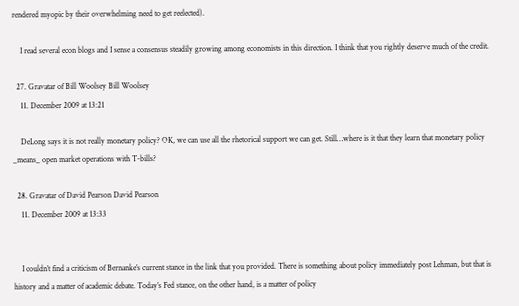rendered myopic by their overwhelming need to get reelected).

    I read several econ blogs and I sense a consensus steadily growing among economists in this direction. I think that you rightly deserve much of the credit.

  27. Gravatar of Bill Woolsey Bill Woolsey
    11. December 2009 at 13:21

    DeLong says it is not really monetary policy? OK, we can use all the rhetorical support we can get. Still…where is it that they learn that monetary policy _means_ open market operations with T-bills?

  28. Gravatar of David Pearson David Pearson
    11. December 2009 at 13:33


    I couldn’t find a criticism of Bernanke’s current stance in the link that you provided. There is something about policy immediately post Lehman, but that is history and a matter of academic debate. Today’s Fed stance, on the other hand, is a matter of policy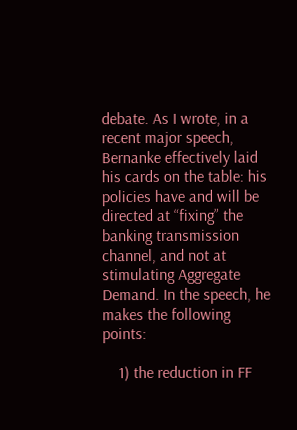debate. As I wrote, in a recent major speech, Bernanke effectively laid his cards on the table: his policies have and will be directed at “fixing” the banking transmission channel, and not at stimulating Aggregate Demand. In the speech, he makes the following points:

    1) the reduction in FF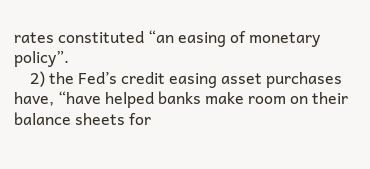rates constituted “an easing of monetary policy”.
    2) the Fed’s credit easing asset purchases have, “have helped banks make room on their balance sheets for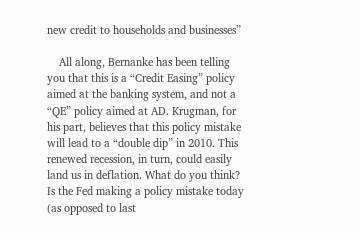new credit to households and businesses”

    All along, Bernanke has been telling you that this is a “Credit Easing” policy aimed at the banking system, and not a “QE” policy aimed at AD. Krugman, for his part, believes that this policy mistake will lead to a “double dip” in 2010. This renewed recession, in turn, could easily land us in deflation. What do you think? Is the Fed making a policy mistake today (as opposed to last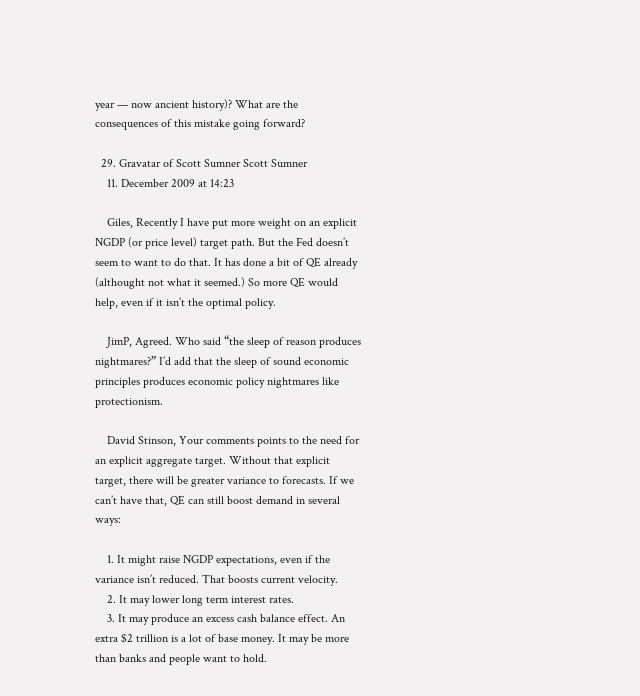year — now ancient history)? What are the consequences of this mistake going forward?

  29. Gravatar of Scott Sumner Scott Sumner
    11. December 2009 at 14:23

    Giles, Recently I have put more weight on an explicit NGDP (or price level) target path. But the Fed doesn’t seem to want to do that. It has done a bit of QE already (althought not what it seemed.) So more QE would help, even if it isn’t the optimal policy.

    JimP, Agreed. Who said “the sleep of reason produces nightmares?” I’d add that the sleep of sound economic principles produces economic policy nightmares like protectionism.

    David Stinson, Your comments points to the need for an explicit aggregate target. Without that explicit target, there will be greater variance to forecasts. If we can’t have that, QE can still boost demand in several ways:

    1. It might raise NGDP expectations, even if the variance isn’t reduced. That boosts current velocity.
    2. It may lower long term interest rates.
    3. It may produce an excess cash balance effect. An extra $2 trillion is a lot of base money. It may be more than banks and people want to hold.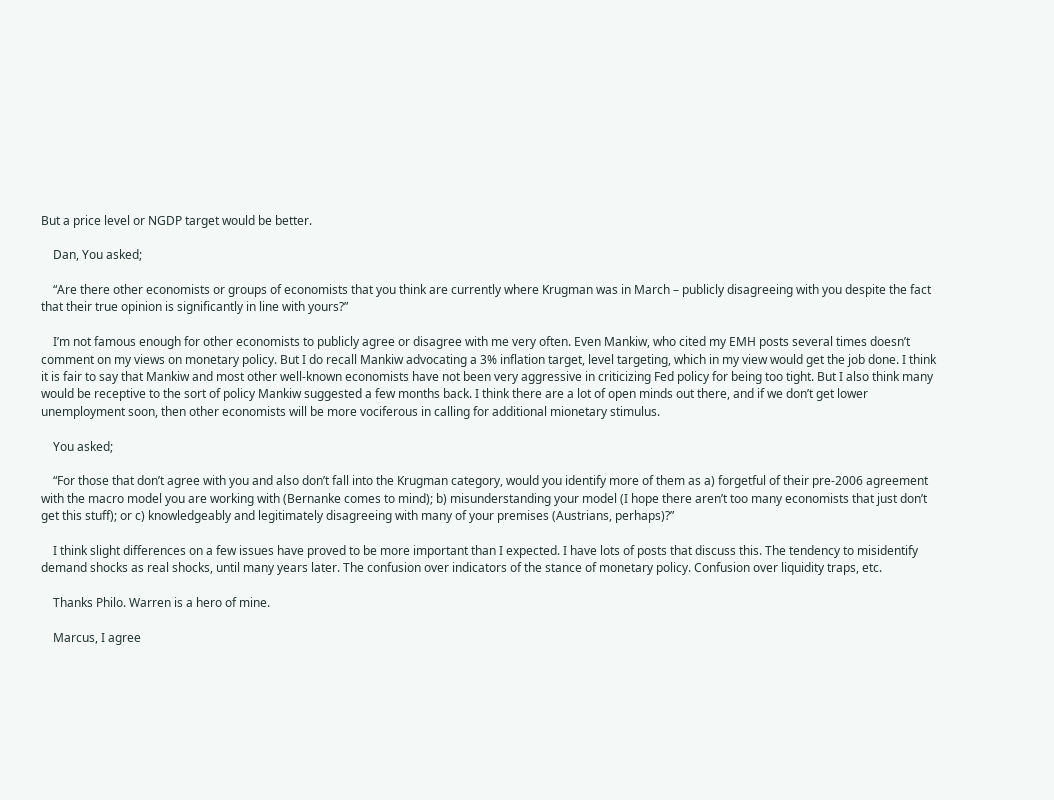But a price level or NGDP target would be better.

    Dan, You asked;

    “Are there other economists or groups of economists that you think are currently where Krugman was in March – publicly disagreeing with you despite the fact that their true opinion is significantly in line with yours?”

    I’m not famous enough for other economists to publicly agree or disagree with me very often. Even Mankiw, who cited my EMH posts several times doesn’t comment on my views on monetary policy. But I do recall Mankiw advocating a 3% inflation target, level targeting, which in my view would get the job done. I think it is fair to say that Mankiw and most other well-known economists have not been very aggressive in criticizing Fed policy for being too tight. But I also think many would be receptive to the sort of policy Mankiw suggested a few months back. I think there are a lot of open minds out there, and if we don’t get lower unemployment soon, then other economists will be more vociferous in calling for additional mionetary stimulus.

    You asked;

    “For those that don’t agree with you and also don’t fall into the Krugman category, would you identify more of them as a) forgetful of their pre-2006 agreement with the macro model you are working with (Bernanke comes to mind); b) misunderstanding your model (I hope there aren’t too many economists that just don’t get this stuff); or c) knowledgeably and legitimately disagreeing with many of your premises (Austrians, perhaps)?”

    I think slight differences on a few issues have proved to be more important than I expected. I have lots of posts that discuss this. The tendency to misidentify demand shocks as real shocks, until many years later. The confusion over indicators of the stance of monetary policy. Confusion over liquidity traps, etc.

    Thanks Philo. Warren is a hero of mine.

    Marcus, I agree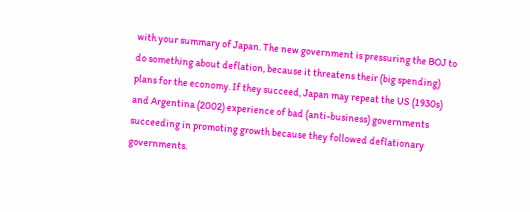with your summary of Japan. The new government is pressuring the BOJ to do something about deflation, because it threatens their (big spending) plans for the economy. If they succeed, Japan may repeat the US (1930s) and Argentina (2002) experience of bad (anti-business) governments succeeding in promoting growth because they followed deflationary governments.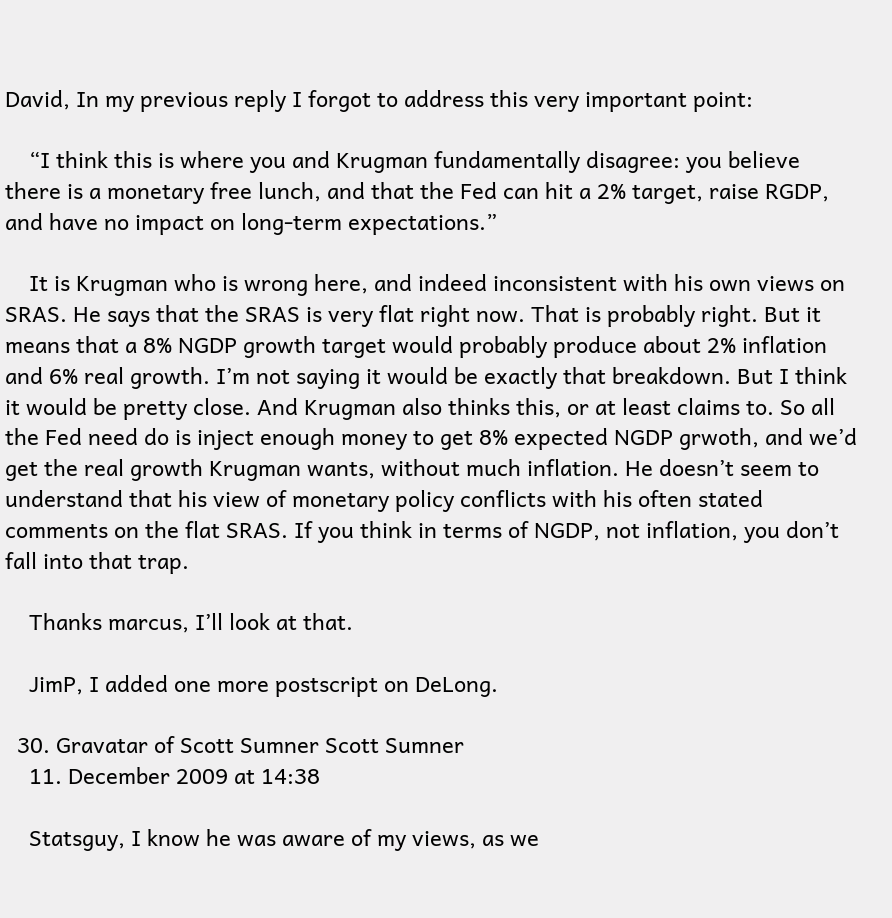David, In my previous reply I forgot to address this very important point:

    “I think this is where you and Krugman fundamentally disagree: you believe there is a monetary free lunch, and that the Fed can hit a 2% target, raise RGDP, and have no impact on long-term expectations.”

    It is Krugman who is wrong here, and indeed inconsistent with his own views on SRAS. He says that the SRAS is very flat right now. That is probably right. But it means that a 8% NGDP growth target would probably produce about 2% inflation and 6% real growth. I’m not saying it would be exactly that breakdown. But I think it would be pretty close. And Krugman also thinks this, or at least claims to. So all the Fed need do is inject enough money to get 8% expected NGDP grwoth, and we’d get the real growth Krugman wants, without much inflation. He doesn’t seem to understand that his view of monetary policy conflicts with his often stated comments on the flat SRAS. If you think in terms of NGDP, not inflation, you don’t fall into that trap.

    Thanks marcus, I’ll look at that.

    JimP, I added one more postscript on DeLong.

  30. Gravatar of Scott Sumner Scott Sumner
    11. December 2009 at 14:38

    Statsguy, I know he was aware of my views, as we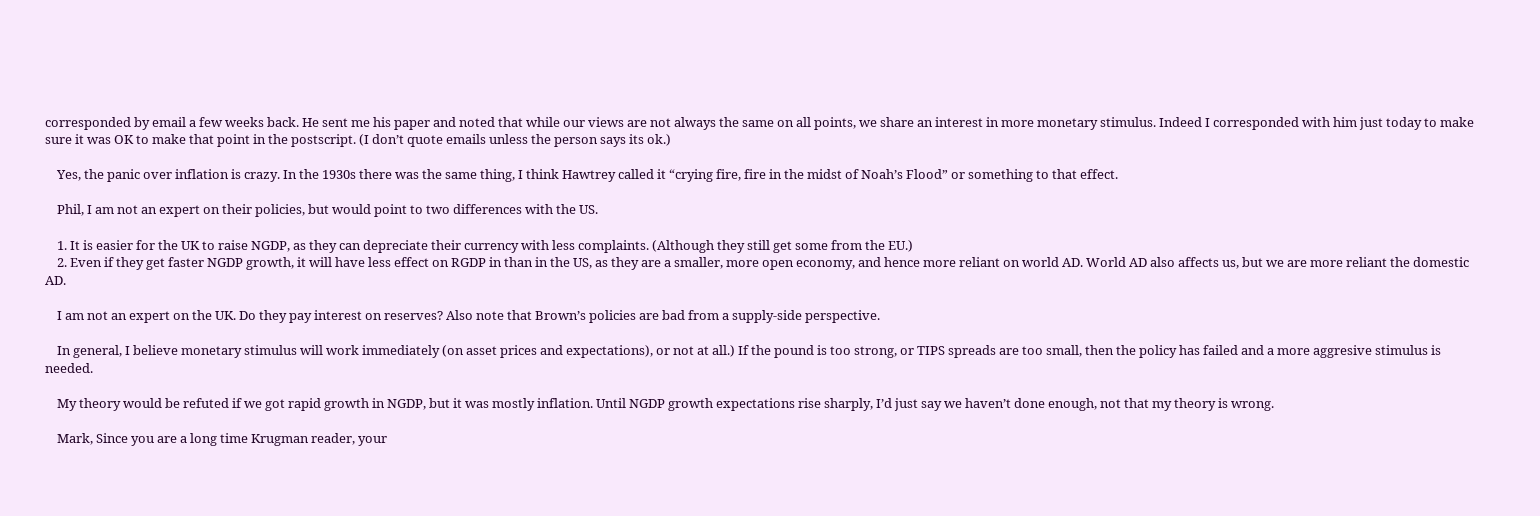corresponded by email a few weeks back. He sent me his paper and noted that while our views are not always the same on all points, we share an interest in more monetary stimulus. Indeed I corresponded with him just today to make sure it was OK to make that point in the postscript. (I don’t quote emails unless the person says its ok.)

    Yes, the panic over inflation is crazy. In the 1930s there was the same thing, I think Hawtrey called it “crying fire, fire in the midst of Noah’s Flood” or something to that effect.

    Phil, I am not an expert on their policies, but would point to two differences with the US.

    1. It is easier for the UK to raise NGDP, as they can depreciate their currency with less complaints. (Although they still get some from the EU.)
    2. Even if they get faster NGDP growth, it will have less effect on RGDP in than in the US, as they are a smaller, more open economy, and hence more reliant on world AD. World AD also affects us, but we are more reliant the domestic AD.

    I am not an expert on the UK. Do they pay interest on reserves? Also note that Brown’s policies are bad from a supply-side perspective.

    In general, I believe monetary stimulus will work immediately (on asset prices and expectations), or not at all.) If the pound is too strong, or TIPS spreads are too small, then the policy has failed and a more aggresive stimulus is needed.

    My theory would be refuted if we got rapid growth in NGDP, but it was mostly inflation. Until NGDP growth expectations rise sharply, I’d just say we haven’t done enough, not that my theory is wrong.

    Mark, Since you are a long time Krugman reader, your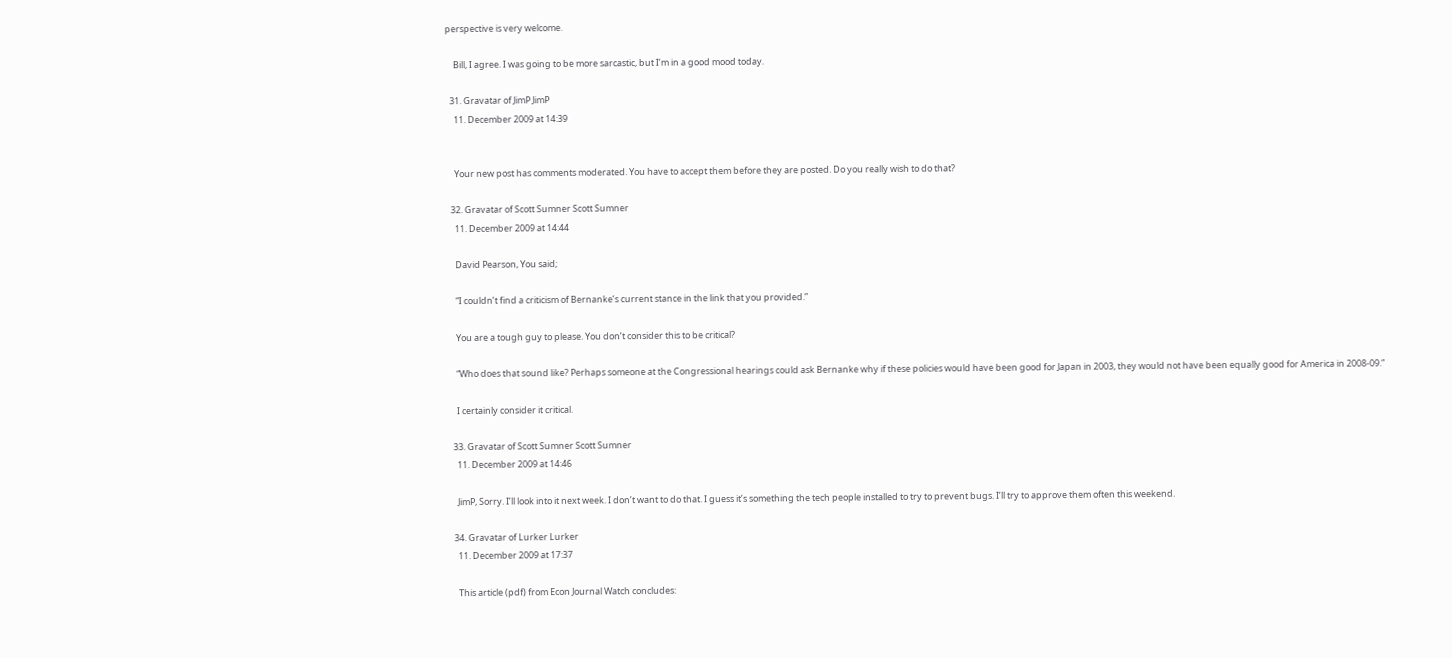perspective is very welcome.

    Bill, I agree. I was going to be more sarcastic, but I’m in a good mood today.

  31. Gravatar of JimP JimP
    11. December 2009 at 14:39


    Your new post has comments moderated. You have to accept them before they are posted. Do you really wish to do that?

  32. Gravatar of Scott Sumner Scott Sumner
    11. December 2009 at 14:44

    David Pearson, You said;

    “I couldn’t find a criticism of Bernanke’s current stance in the link that you provided.”

    You are a tough guy to please. You don’t consider this to be critical?

    “Who does that sound like? Perhaps someone at the Congressional hearings could ask Bernanke why if these policies would have been good for Japan in 2003, they would not have been equally good for America in 2008-09.”

    I certainly consider it critical.

  33. Gravatar of Scott Sumner Scott Sumner
    11. December 2009 at 14:46

    JimP, Sorry. I’ll look into it next week. I don’t want to do that. I guess it’s something the tech people installed to try to prevent bugs. I’ll try to approve them often this weekend.

  34. Gravatar of Lurker Lurker
    11. December 2009 at 17:37

    This article (pdf) from Econ Journal Watch concludes: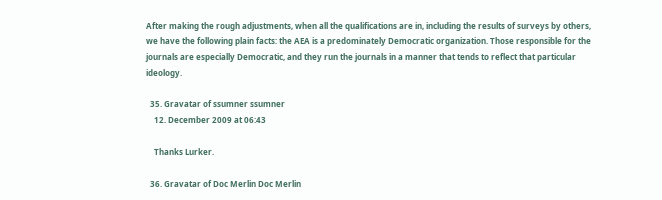After making the rough adjustments, when all the qualifications are in, including the results of surveys by others, we have the following plain facts: the AEA is a predominately Democratic organization. Those responsible for the journals are especially Democratic, and they run the journals in a manner that tends to reflect that particular ideology.

  35. Gravatar of ssumner ssumner
    12. December 2009 at 06:43

    Thanks Lurker.

  36. Gravatar of Doc Merlin Doc Merlin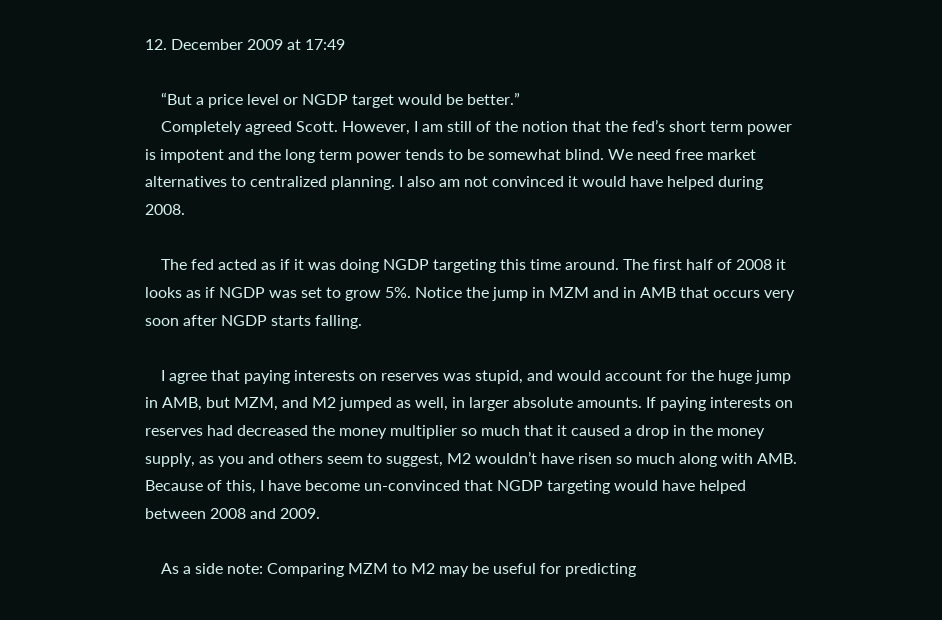12. December 2009 at 17:49

    “But a price level or NGDP target would be better.”
    Completely agreed Scott. However, I am still of the notion that the fed’s short term power is impotent and the long term power tends to be somewhat blind. We need free market alternatives to centralized planning. I also am not convinced it would have helped during 2008.

    The fed acted as if it was doing NGDP targeting this time around. The first half of 2008 it looks as if NGDP was set to grow 5%. Notice the jump in MZM and in AMB that occurs very soon after NGDP starts falling.

    I agree that paying interests on reserves was stupid, and would account for the huge jump in AMB, but MZM, and M2 jumped as well, in larger absolute amounts. If paying interests on reserves had decreased the money multiplier so much that it caused a drop in the money supply, as you and others seem to suggest, M2 wouldn’t have risen so much along with AMB. Because of this, I have become un-convinced that NGDP targeting would have helped between 2008 and 2009.

    As a side note: Comparing MZM to M2 may be useful for predicting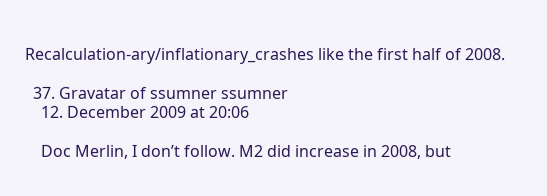Recalculation-ary/inflationary_crashes like the first half of 2008.

  37. Gravatar of ssumner ssumner
    12. December 2009 at 20:06

    Doc Merlin, I don’t follow. M2 did increase in 2008, but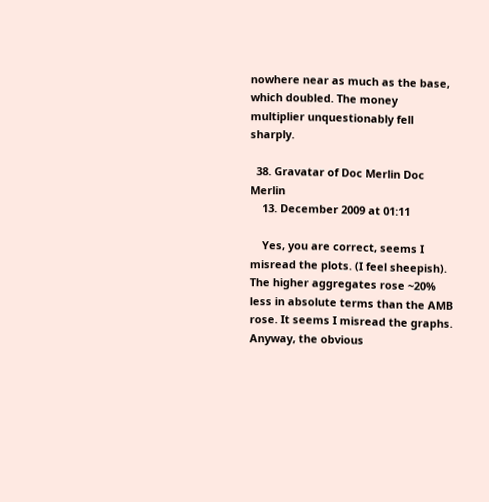nowhere near as much as the base, which doubled. The money multiplier unquestionably fell sharply.

  38. Gravatar of Doc Merlin Doc Merlin
    13. December 2009 at 01:11

    Yes, you are correct, seems I misread the plots. (I feel sheepish). The higher aggregates rose ~20% less in absolute terms than the AMB rose. It seems I misread the graphs. Anyway, the obvious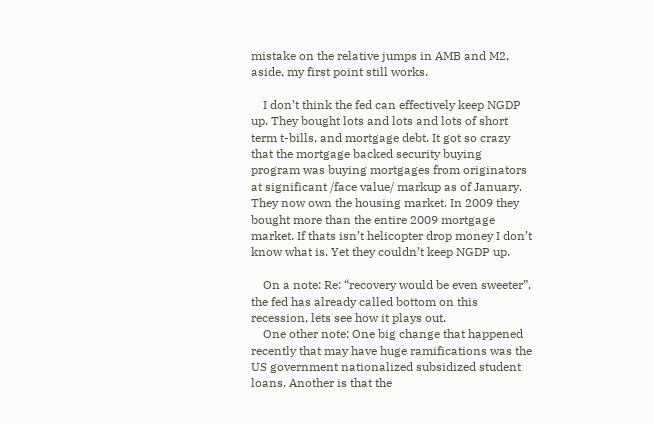mistake on the relative jumps in AMB and M2, aside, my first point still works.

    I don’t think the fed can effectively keep NGDP up. They bought lots and lots and lots of short term t-bills, and mortgage debt. It got so crazy that the mortgage backed security buying program was buying mortgages from originators at significant /face value/ markup as of January. They now own the housing market. In 2009 they bought more than the entire 2009 mortgage market. If thats isn’t helicopter drop money I don’t know what is. Yet they couldn’t keep NGDP up.

    On a note: Re: “recovery would be even sweeter”, the fed has already called bottom on this recession, lets see how it plays out.
    One other note: One big change that happened recently that may have huge ramifications was the US government nationalized subsidized student loans. Another is that the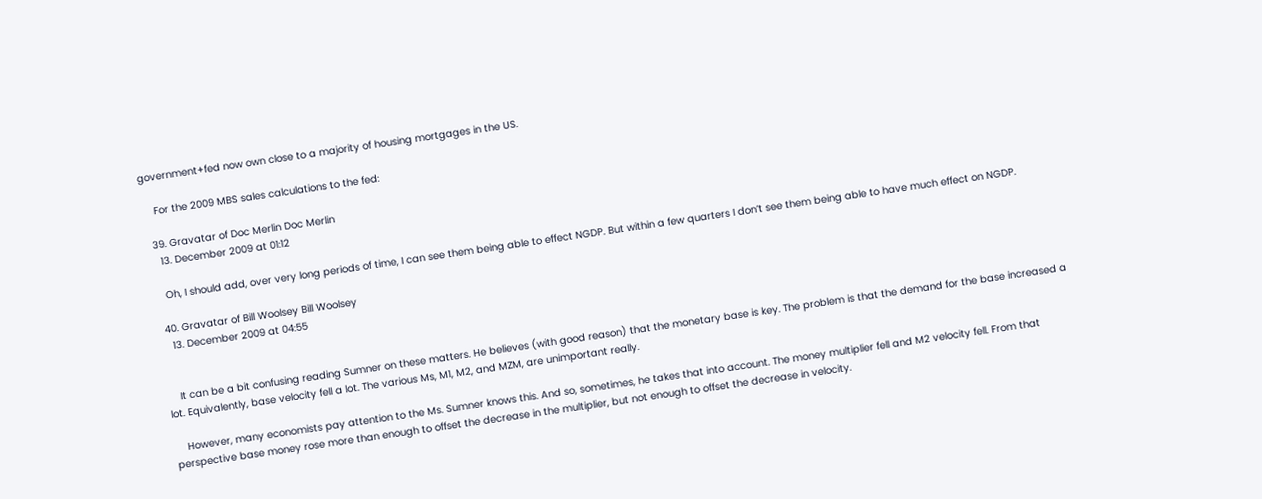government+fed now own close to a majority of housing mortgages in the US.

    For the 2009 MBS sales calculations to the fed:

  39. Gravatar of Doc Merlin Doc Merlin
    13. December 2009 at 01:12

    Oh, I should add, over very long periods of time, I can see them being able to effect NGDP. But within a few quarters I don’t see them being able to have much effect on NGDP.

  40. Gravatar of Bill Woolsey Bill Woolsey
    13. December 2009 at 04:55


    It can be a bit confusing reading Sumner on these matters. He believes (with good reason) that the monetary base is key. The problem is that the demand for the base increased a lot. Equivalently, base velocity fell a lot. The various Ms, M1, M2, and MZM, are unimportant really.

    However, many economists pay attention to the Ms. Sumner knows this. And so, sometimes, he takes that into account. The money multiplier fell and M2 velocity fell. From that perspective base money rose more than enough to offset the decrease in the multiplier, but not enough to offset the decrease in velocity.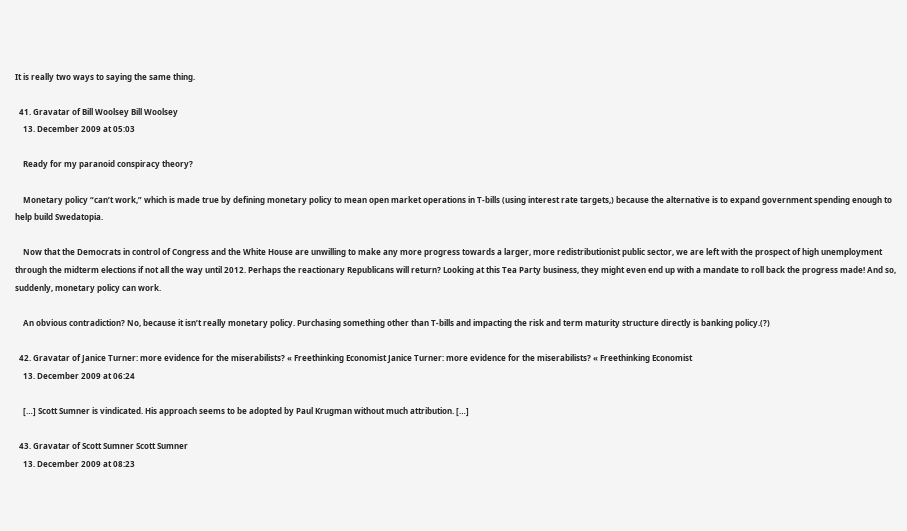It is really two ways to saying the same thing.

  41. Gravatar of Bill Woolsey Bill Woolsey
    13. December 2009 at 05:03

    Ready for my paranoid conspiracy theory?

    Monetary policy “can’t work,” which is made true by defining monetary policy to mean open market operations in T-bills (using interest rate targets,) because the alternative is to expand government spending enough to help build Swedatopia.

    Now that the Democrats in control of Congress and the White House are unwilling to make any more progress towards a larger, more redistributionist public sector, we are left with the prospect of high unemployment through the midterm elections if not all the way until 2012. Perhaps the reactionary Republicans will return? Looking at this Tea Party business, they might even end up with a mandate to roll back the progress made! And so, suddenly, monetary policy can work.

    An obvious contradiction? No, because it isn’t really monetary policy. Purchasing something other than T-bills and impacting the risk and term maturity structure directly is banking policy.(?)

  42. Gravatar of Janice Turner: more evidence for the miserabilists? « Freethinking Economist Janice Turner: more evidence for the miserabilists? « Freethinking Economist
    13. December 2009 at 06:24

    […] Scott Sumner is vindicated. His approach seems to be adopted by Paul Krugman without much attribution. […]

  43. Gravatar of Scott Sumner Scott Sumner
    13. December 2009 at 08:23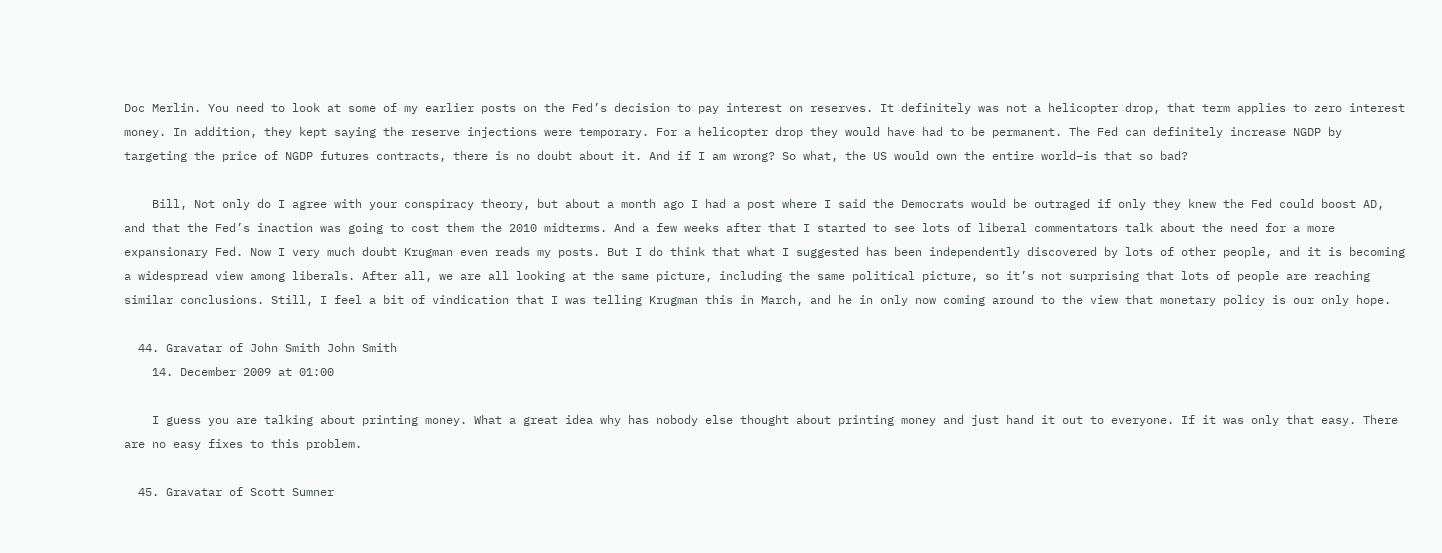Doc Merlin. You need to look at some of my earlier posts on the Fed’s decision to pay interest on reserves. It definitely was not a helicopter drop, that term applies to zero interest money. In addition, they kept saying the reserve injections were temporary. For a helicopter drop they would have had to be permanent. The Fed can definitely increase NGDP by targeting the price of NGDP futures contracts, there is no doubt about it. And if I am wrong? So what, the US would own the entire world–is that so bad?

    Bill, Not only do I agree with your conspiracy theory, but about a month ago I had a post where I said the Democrats would be outraged if only they knew the Fed could boost AD, and that the Fed’s inaction was going to cost them the 2010 midterms. And a few weeks after that I started to see lots of liberal commentators talk about the need for a more expansionary Fed. Now I very much doubt Krugman even reads my posts. But I do think that what I suggested has been independently discovered by lots of other people, and it is becoming a widespread view among liberals. After all, we are all looking at the same picture, including the same political picture, so it’s not surprising that lots of people are reaching similar conclusions. Still, I feel a bit of vindication that I was telling Krugman this in March, and he in only now coming around to the view that monetary policy is our only hope.

  44. Gravatar of John Smith John Smith
    14. December 2009 at 01:00

    I guess you are talking about printing money. What a great idea why has nobody else thought about printing money and just hand it out to everyone. If it was only that easy. There are no easy fixes to this problem.

  45. Gravatar of Scott Sumner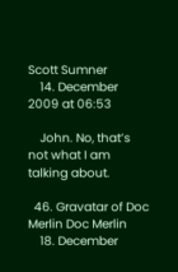Scott Sumner
    14. December 2009 at 06:53

    John. No, that’s not what I am talking about.

  46. Gravatar of Doc Merlin Doc Merlin
    18. December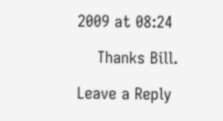2009 at 08:24

    Thanks Bill.

Leave a Reply